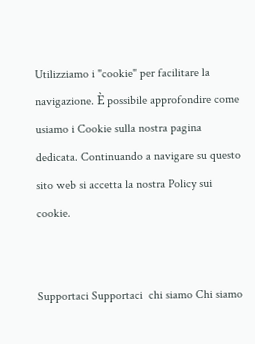Utilizziamo i "cookie" per facilitare la navigazione. È possibile approfondire come usiamo i Cookie sulla nostra pagina dedicata. Continuando a navigare su questo sito web si accetta la nostra Policy sui cookie.


Supportaci Supportaci  chi siamo Chi siamo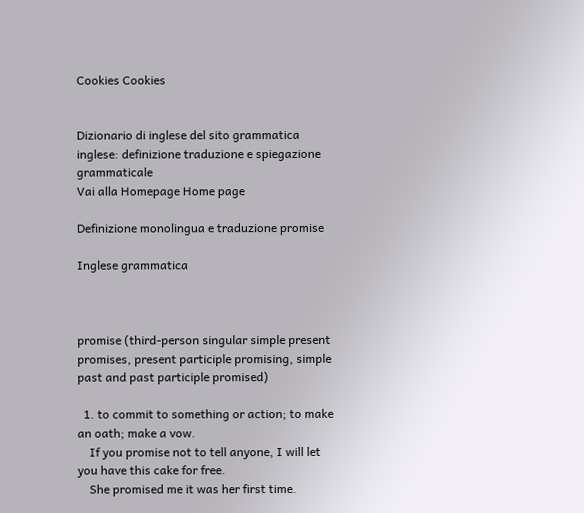Cookies Cookies


Dizionario di inglese del sito grammatica inglese: definizione traduzione e spiegazione grammaticale
Vai alla Homepage Home page

Definizione monolingua e traduzione promise

Inglese grammatica



promise (third-person singular simple present promises, present participle promising, simple past and past participle promised)

  1. to commit to something or action; to make an oath; make a vow.
    If you promise not to tell anyone, I will let you have this cake for free.
    She promised me it was her first time.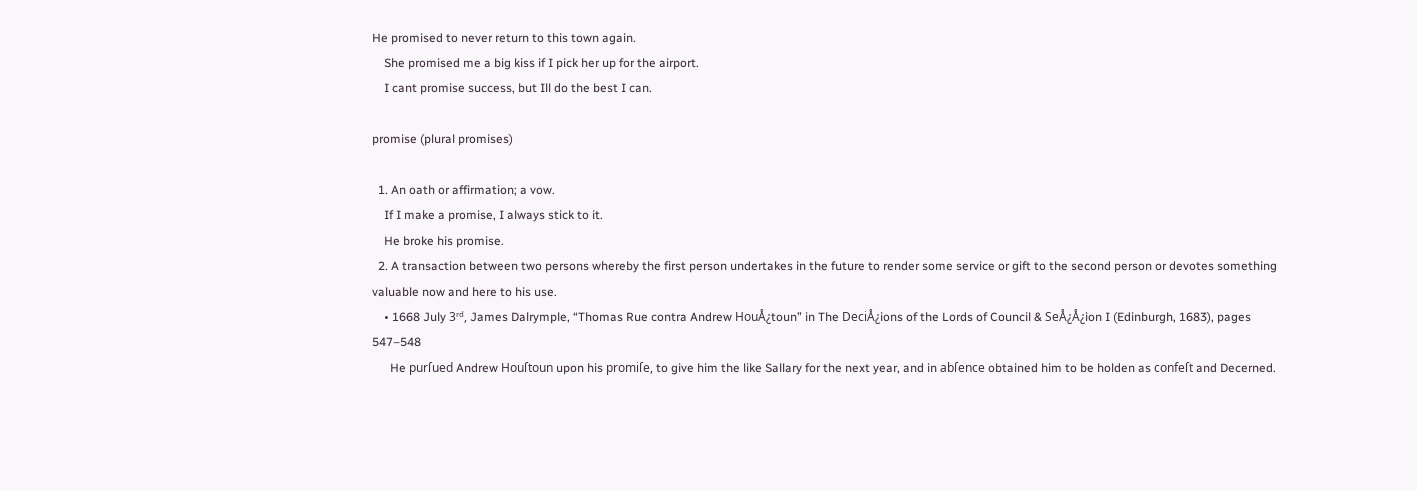He promised to never return to this town again.
    She promised me a big kiss if I pick her up for the airport.
    I cant promise success, but Ill do the best I can.

promise (plural promises)

  1. An oath or affirmation; a vow.
    If I make a promise, I always stick to it.
    He broke his promise.
  2. A transaction between two persons whereby the first person undertakes in the future to render some service or gift to the second person or devotes something valuable now and here to his use.
    • 1668 July 3ʳᵈ, James Dalrymple, “Thomas Rue contra Andrew HouÅ¿toun” in The DeciÅ¿ions of the Lords of Council & SeÅ¿Å¿ion I (Edinburgh, 1683), pages 547–548
      He purſued Andrew Houſtoun upon his promiſe, to give him the like Sallary for the next year, and in abſence obtained him to be holden as confeſt and Decerned.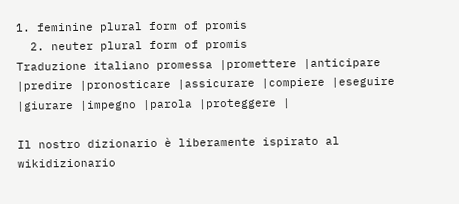1. feminine plural form of promis
  2. neuter plural form of promis
Traduzione italiano promessa |promettere |anticipare |predire |pronosticare |assicurare |compiere |eseguire |giurare |impegno |parola |proteggere |

Il nostro dizionario è liberamente ispirato al wikidizionario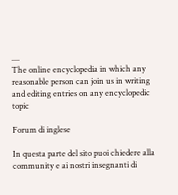....
The online encyclopedia in which any reasonable person can join us in writing and editing entries on any encyclopedic topic

Forum di inglese

In questa parte del sito puoi chiedere alla community e ai nostri insegnanti di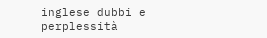inglese dubbi e perplessità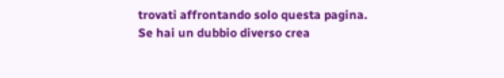trovati affrontando solo questa pagina. Se hai un dubbio diverso crea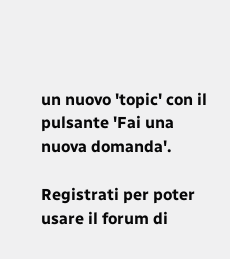un nuovo 'topic' con il pulsante 'Fai una nuova domanda'.

Registrati per poter usare il forum di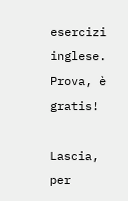esercizi inglese. Prova, è gratis!

Lascia, per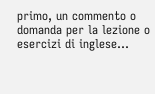primo, un commento o domanda per la lezione o esercizi di inglese...